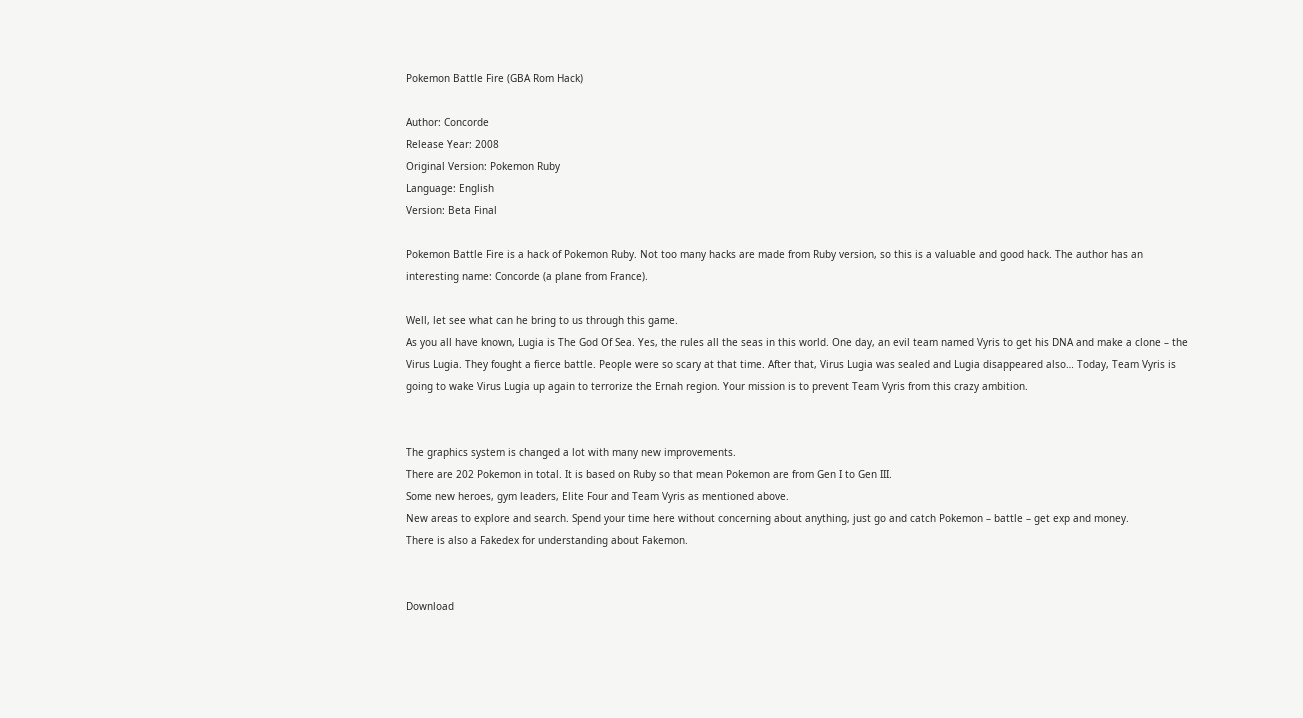Pokemon Battle Fire (GBA Rom Hack)

Author: Concorde
Release Year: 2008
Original Version: Pokemon Ruby
Language: English
Version: Beta Final

Pokemon Battle Fire is a hack of Pokemon Ruby. Not too many hacks are made from Ruby version, so this is a valuable and good hack. The author has an interesting name: Concorde (a plane from France).

Well, let see what can he bring to us through this game.
As you all have known, Lugia is The God Of Sea. Yes, the rules all the seas in this world. One day, an evil team named Vyris to get his DNA and make a clone – the Virus Lugia. They fought a fierce battle. People were so scary at that time. After that, Virus Lugia was sealed and Lugia disappeared also… Today, Team Vyris is going to wake Virus Lugia up again to terrorize the Ernah region. Your mission is to prevent Team Vyris from this crazy ambition.


The graphics system is changed a lot with many new improvements.
There are 202 Pokemon in total. It is based on Ruby so that mean Pokemon are from Gen I to Gen III.
Some new heroes, gym leaders, Elite Four and Team Vyris as mentioned above.
New areas to explore and search. Spend your time here without concerning about anything, just go and catch Pokemon – battle – get exp and money.
There is also a Fakedex for understanding about Fakemon.


Download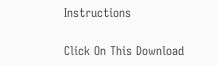Instructions

Click On This Download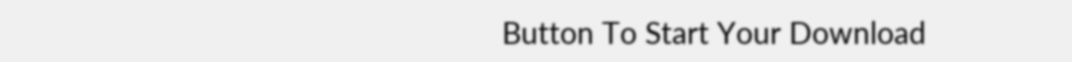Button To Start Your Download